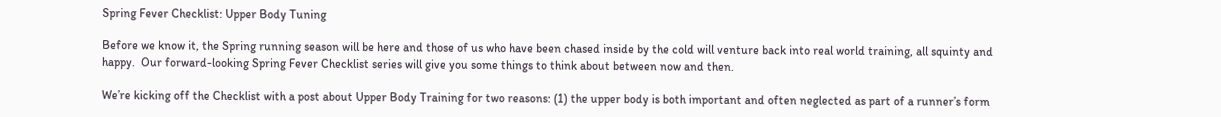Spring Fever Checklist: Upper Body Tuning

Before we know it, the Spring running season will be here and those of us who have been chased inside by the cold will venture back into real world training, all squinty and happy.  Our forward-looking Spring Fever Checklist series will give you some things to think about between now and then.

We’re kicking off the Checklist with a post about Upper Body Training for two reasons: (1) the upper body is both important and often neglected as part of a runner’s form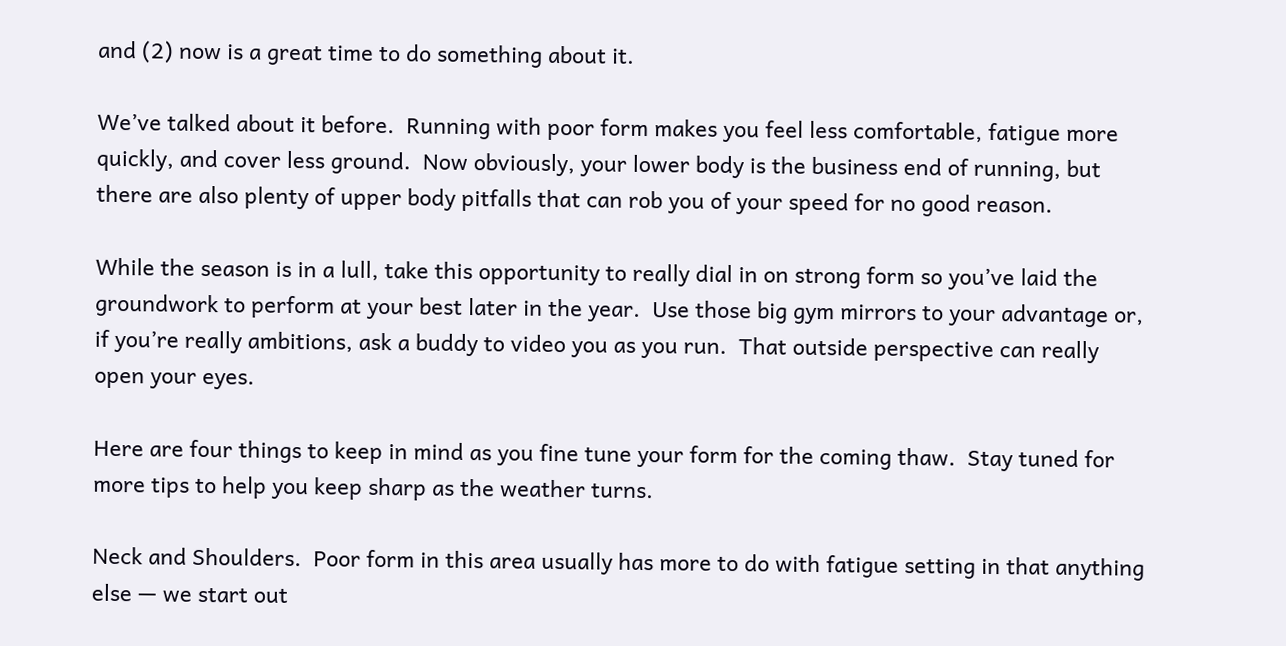and (2) now is a great time to do something about it.

We’ve talked about it before.  Running with poor form makes you feel less comfortable, fatigue more quickly, and cover less ground.  Now obviously, your lower body is the business end of running, but there are also plenty of upper body pitfalls that can rob you of your speed for no good reason.

While the season is in a lull, take this opportunity to really dial in on strong form so you’ve laid the groundwork to perform at your best later in the year.  Use those big gym mirrors to your advantage or, if you’re really ambitions, ask a buddy to video you as you run.  That outside perspective can really open your eyes.

Here are four things to keep in mind as you fine tune your form for the coming thaw.  Stay tuned for more tips to help you keep sharp as the weather turns.

Neck and Shoulders.  Poor form in this area usually has more to do with fatigue setting in that anything else — we start out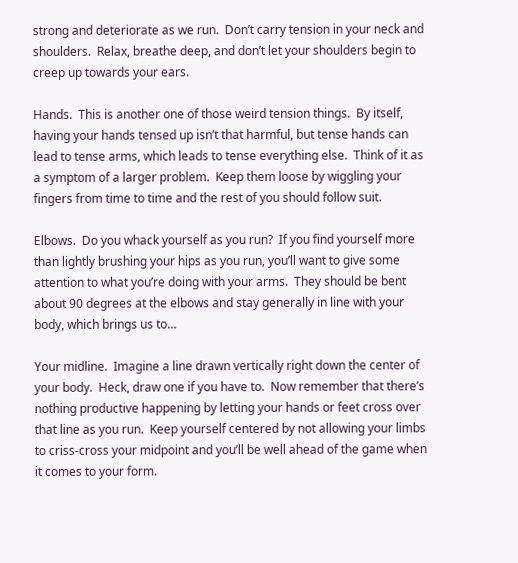strong and deteriorate as we run.  Don’t carry tension in your neck and shoulders.  Relax, breathe deep, and don’t let your shoulders begin to creep up towards your ears.

Hands.  This is another one of those weird tension things.  By itself, having your hands tensed up isn’t that harmful, but tense hands can lead to tense arms, which leads to tense everything else.  Think of it as a symptom of a larger problem.  Keep them loose by wiggling your fingers from time to time and the rest of you should follow suit.

Elbows.  Do you whack yourself as you run?  If you find yourself more than lightly brushing your hips as you run, you’ll want to give some attention to what you’re doing with your arms.  They should be bent about 90 degrees at the elbows and stay generally in line with your body, which brings us to…

Your midline.  Imagine a line drawn vertically right down the center of your body.  Heck, draw one if you have to.  Now remember that there’s nothing productive happening by letting your hands or feet cross over that line as you run.  Keep yourself centered by not allowing your limbs to criss-cross your midpoint and you’ll be well ahead of the game when it comes to your form.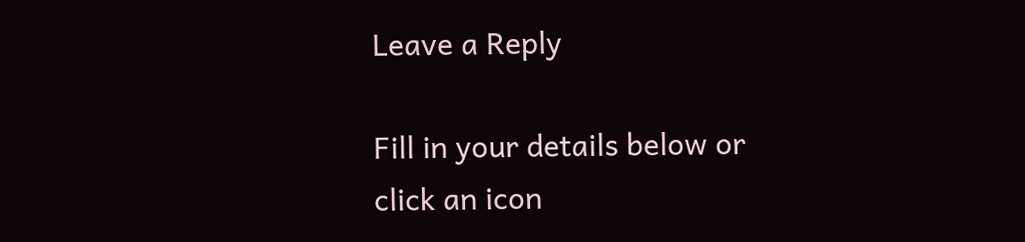Leave a Reply

Fill in your details below or click an icon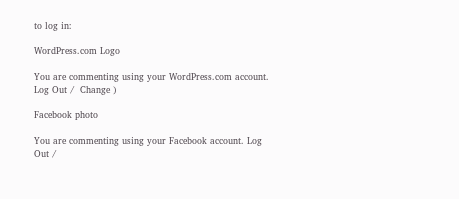to log in:

WordPress.com Logo

You are commenting using your WordPress.com account. Log Out /  Change )

Facebook photo

You are commenting using your Facebook account. Log Out /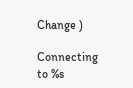Change )

Connecting to %s